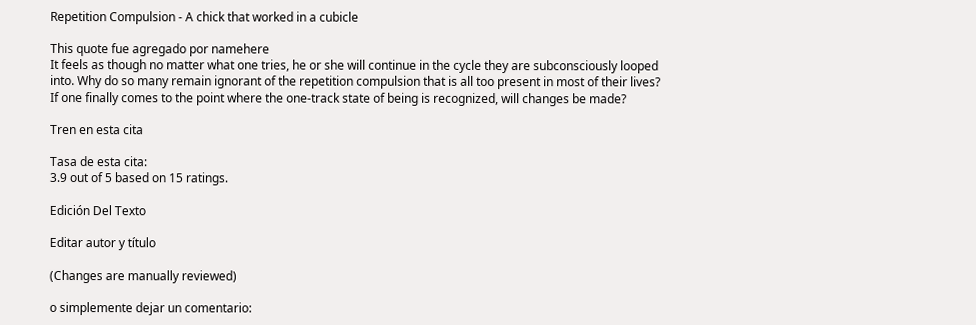Repetition Compulsion - A chick that worked in a cubicle

This quote fue agregado por namehere
It feels as though no matter what one tries, he or she will continue in the cycle they are subconsciously looped into. Why do so many remain ignorant of the repetition compulsion that is all too present in most of their lives? If one finally comes to the point where the one-track state of being is recognized, will changes be made?

Tren en esta cita

Tasa de esta cita:
3.9 out of 5 based on 15 ratings.

Edición Del Texto

Editar autor y título

(Changes are manually reviewed)

o simplemente dejar un comentario: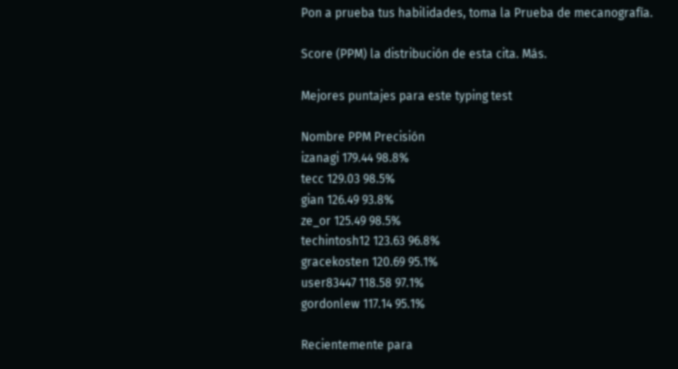Pon a prueba tus habilidades, toma la Prueba de mecanografía.

Score (PPM) la distribución de esta cita. Más.

Mejores puntajes para este typing test

Nombre PPM Precisión
izanagi 179.44 98.8%
tecc 129.03 98.5%
gian 126.49 93.8%
ze_or 125.49 98.5%
techintosh12 123.63 96.8%
gracekosten 120.69 95.1%
user83447 118.58 97.1%
gordonlew 117.14 95.1%

Recientemente para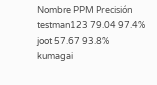Nombre PPM Precisión
testman123 79.04 97.4%
joot 57.67 93.8%
kumagai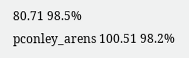80.71 98.5%
pconley_arens 100.51 98.2%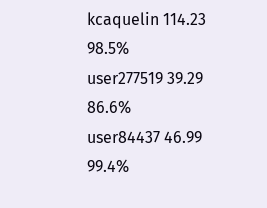kcaquelin 114.23 98.5%
user277519 39.29 86.6%
user84437 46.99 99.4%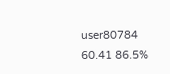user80784 60.41 86.5%